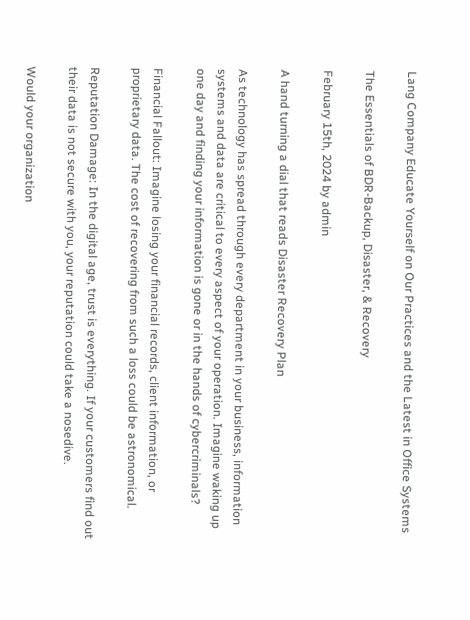Lang Company Educate Yourself on Our Practices and the Latest in Office Systems

The Essentials of BDR-Backup, Disaster, & Recovery

February 15th, 2024 by admin

A hand turning a dial that reads Disaster Recovery Plan

As technology has spread through every department in your business, information systems and data are critical to every aspect of your operation. Imagine waking up one day and finding your information is gone or in the hands of cybercriminals?

Financial Fallout: Imagine losing your financial records, client information, or proprietary data. The cost of recovering from such a loss could be astronomical.

Reputation Damage: In the digital age, trust is everything. If your customers find out their data is not secure with you, your reputation could take a nosedive.

Would your organization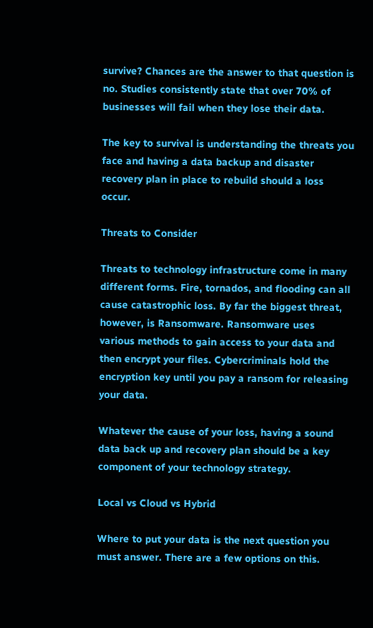survive? Chances are the answer to that question is no. Studies consistently state that over 70% of businesses will fail when they lose their data.

The key to survival is understanding the threats you face and having a data backup and disaster recovery plan in place to rebuild should a loss occur.

Threats to Consider

Threats to technology infrastructure come in many different forms. Fire, tornados, and flooding can all cause catastrophic loss. By far the biggest threat, however, is Ransomware. Ransomware uses various methods to gain access to your data and then encrypt your files. Cybercriminals hold the encryption key until you pay a ransom for releasing your data.

Whatever the cause of your loss, having a sound data back up and recovery plan should be a key component of your technology strategy.

Local vs Cloud vs Hybrid

Where to put your data is the next question you must answer. There are a few options on this.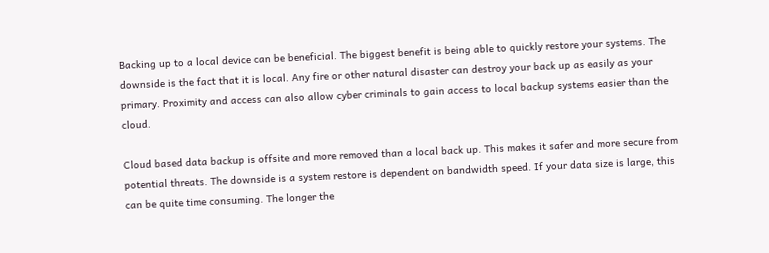Backing up to a local device can be beneficial. The biggest benefit is being able to quickly restore your systems. The downside is the fact that it is local. Any fire or other natural disaster can destroy your back up as easily as your primary. Proximity and access can also allow cyber criminals to gain access to local backup systems easier than the cloud.

Cloud based data backup is offsite and more removed than a local back up. This makes it safer and more secure from potential threats. The downside is a system restore is dependent on bandwidth speed. If your data size is large, this can be quite time consuming. The longer the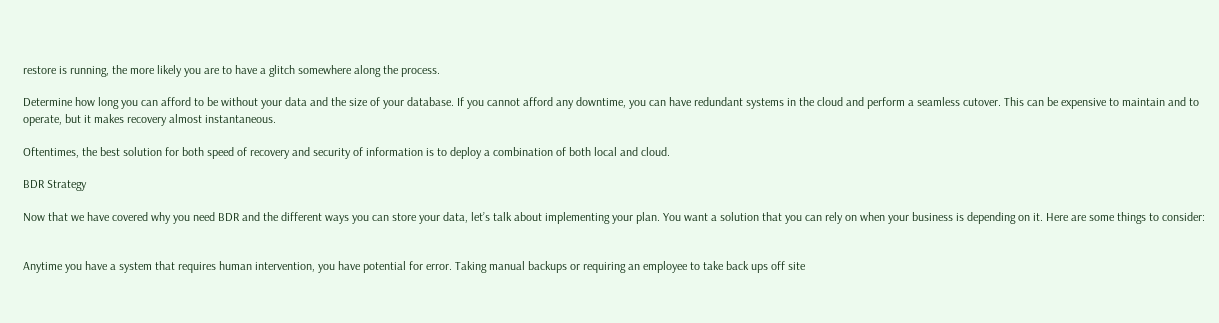restore is running, the more likely you are to have a glitch somewhere along the process.

Determine how long you can afford to be without your data and the size of your database. If you cannot afford any downtime, you can have redundant systems in the cloud and perform a seamless cutover. This can be expensive to maintain and to operate, but it makes recovery almost instantaneous.

Oftentimes, the best solution for both speed of recovery and security of information is to deploy a combination of both local and cloud.

BDR Strategy

Now that we have covered why you need BDR and the different ways you can store your data, let’s talk about implementing your plan. You want a solution that you can rely on when your business is depending on it. Here are some things to consider:


Anytime you have a system that requires human intervention, you have potential for error. Taking manual backups or requiring an employee to take back ups off site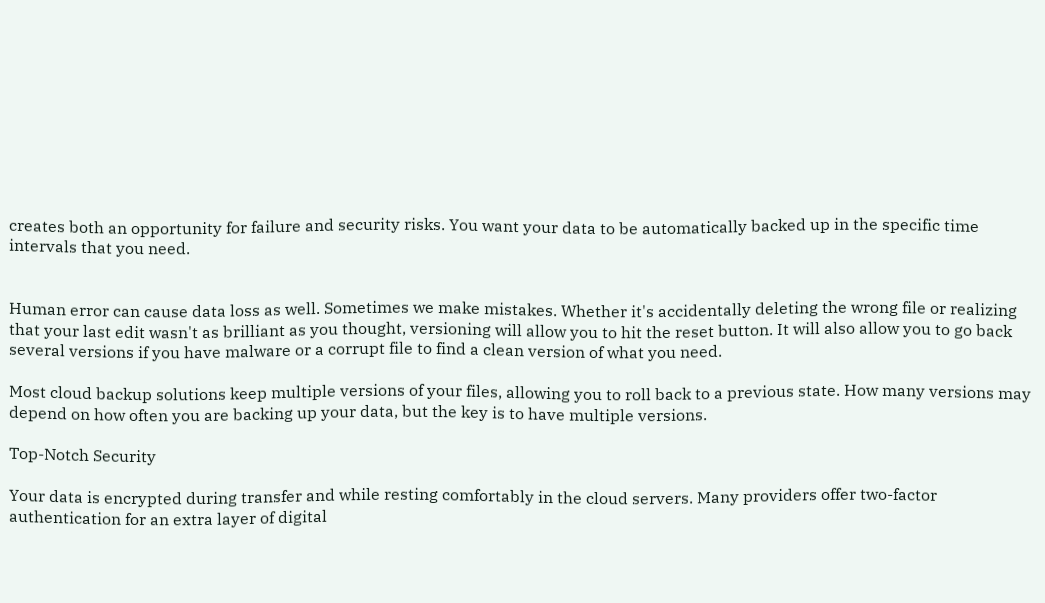creates both an opportunity for failure and security risks. You want your data to be automatically backed up in the specific time intervals that you need.


Human error can cause data loss as well. Sometimes we make mistakes. Whether it's accidentally deleting the wrong file or realizing that your last edit wasn't as brilliant as you thought, versioning will allow you to hit the reset button. It will also allow you to go back several versions if you have malware or a corrupt file to find a clean version of what you need.

Most cloud backup solutions keep multiple versions of your files, allowing you to roll back to a previous state. How many versions may depend on how often you are backing up your data, but the key is to have multiple versions.

Top-Notch Security

Your data is encrypted during transfer and while resting comfortably in the cloud servers. Many providers offer two-factor authentication for an extra layer of digital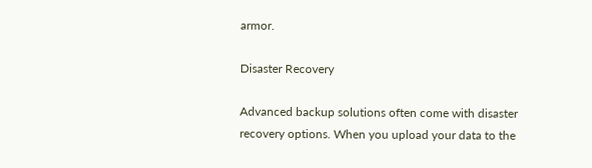armor.

Disaster Recovery

Advanced backup solutions often come with disaster recovery options. When you upload your data to the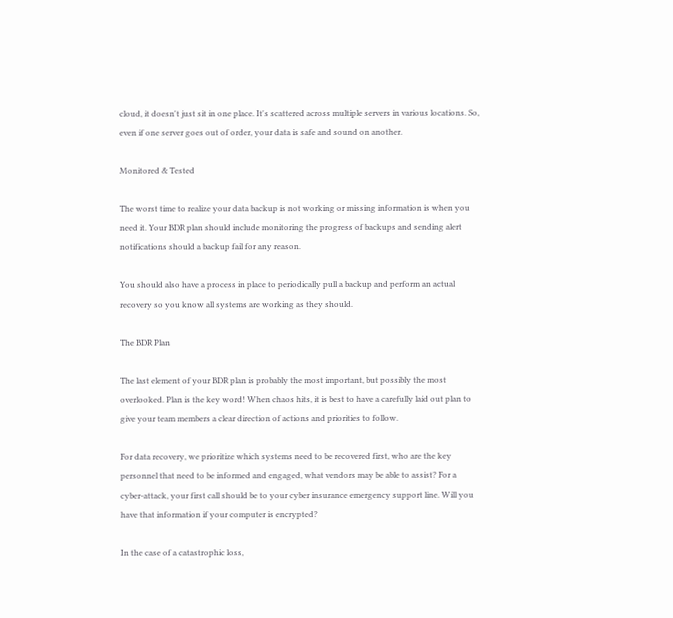cloud, it doesn't just sit in one place. It's scattered across multiple servers in various locations. So, even if one server goes out of order, your data is safe and sound on another.

Monitored & Tested

The worst time to realize your data backup is not working or missing information is when you need it. Your BDR plan should include monitoring the progress of backups and sending alert notifications should a backup fail for any reason.

You should also have a process in place to periodically pull a backup and perform an actual recovery so you know all systems are working as they should.

The BDR Plan

The last element of your BDR plan is probably the most important, but possibly the most overlooked. Plan is the key word! When chaos hits, it is best to have a carefully laid out plan to give your team members a clear direction of actions and priorities to follow.

For data recovery, we prioritize which systems need to be recovered first, who are the key personnel that need to be informed and engaged, what vendors may be able to assist? For a cyber-attack, your first call should be to your cyber insurance emergency support line. Will you have that information if your computer is encrypted?

In the case of a catastrophic loss,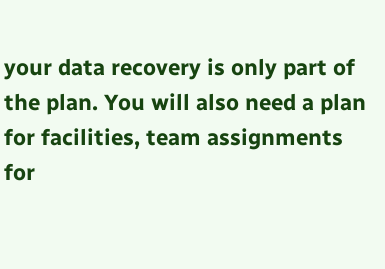your data recovery is only part of the plan. You will also need a plan for facilities, team assignments for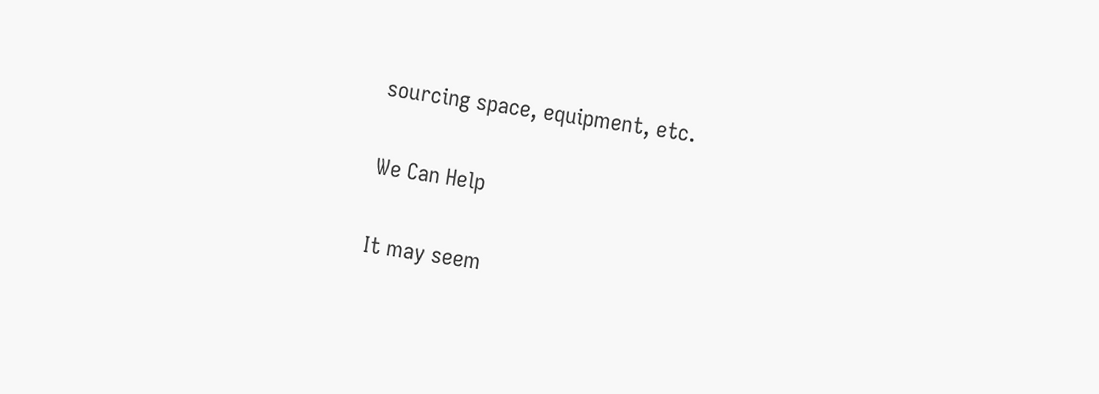sourcing space, equipment, etc.

We Can Help

It may seem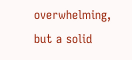overwhelming, but a solid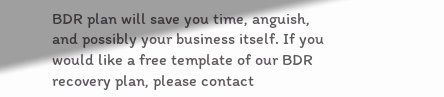BDR plan will save you time, anguish, and possibly your business itself. If you would like a free template of our BDR recovery plan, please contact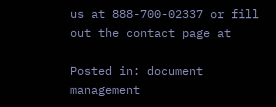us at 888-700-02337 or fill out the contact page at

Posted in: document management